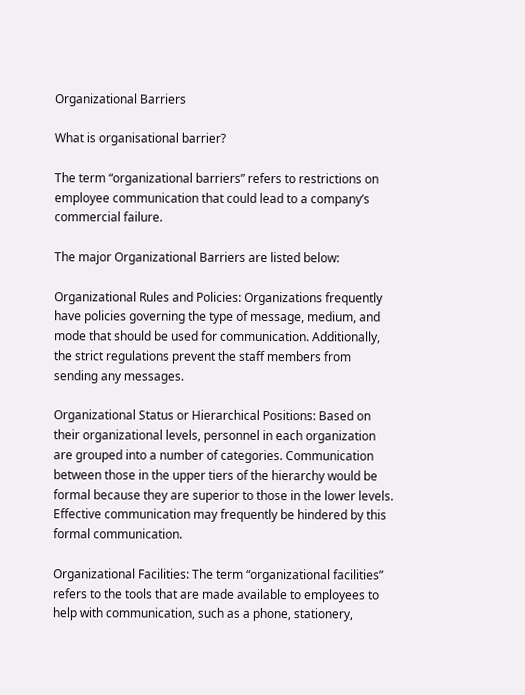Organizational Barriers

What is organisational barrier?

The term “organizational barriers” refers to restrictions on employee communication that could lead to a company’s commercial failure.

The major Organizational Barriers are listed below:

Organizational Rules and Policies: Organizations frequently have policies governing the type of message, medium, and mode that should be used for communication. Additionally, the strict regulations prevent the staff members from sending any messages.

Organizational Status or Hierarchical Positions: Based on their organizational levels, personnel in each organization are grouped into a number of categories. Communication between those in the upper tiers of the hierarchy would be formal because they are superior to those in the lower levels. Effective communication may frequently be hindered by this formal communication.

Organizational Facilities: The term “organizational facilities” refers to the tools that are made available to employees to help with communication, such as a phone, stationery,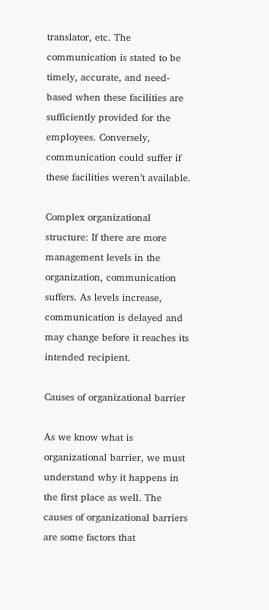translator, etc. The communication is stated to be timely, accurate, and need-based when these facilities are sufficiently provided for the employees. Conversely, communication could suffer if these facilities weren’t available.

Complex organizational structure: If there are more management levels in the organization, communication suffers. As levels increase, communication is delayed and may change before it reaches its intended recipient.

Causes of organizational barrier

As we know what is organizational barrier, we must understand why it happens in the first place as well. The causes of organizational barriers are some factors that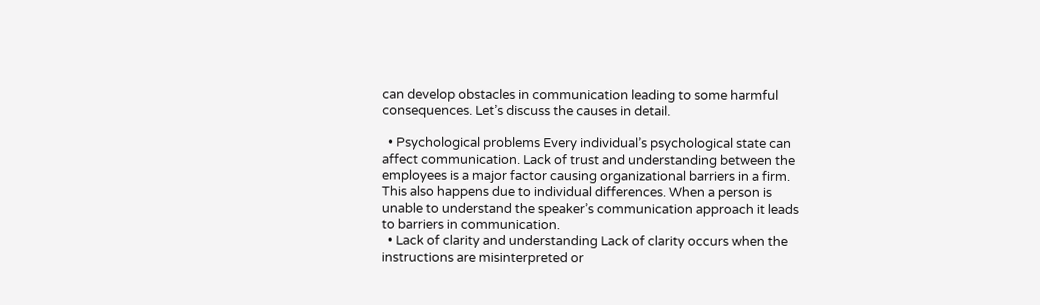can develop obstacles in communication leading to some harmful consequences. Let’s discuss the causes in detail.

  • Psychological problems Every individual’s psychological state can affect communication. Lack of trust and understanding between the employees is a major factor causing organizational barriers in a firm. This also happens due to individual differences. When a person is unable to understand the speaker’s communication approach it leads to barriers in communication.
  • Lack of clarity and understanding Lack of clarity occurs when the instructions are misinterpreted or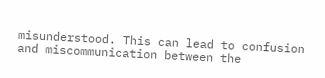misunderstood. This can lead to confusion and miscommunication between the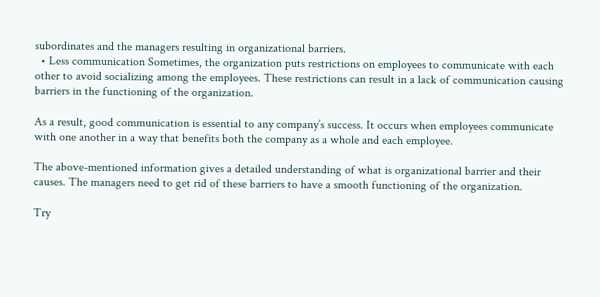subordinates and the managers resulting in organizational barriers.
  • Less communication Sometimes, the organization puts restrictions on employees to communicate with each other to avoid socializing among the employees. These restrictions can result in a lack of communication causing barriers in the functioning of the organization.

As a result, good communication is essential to any company’s success. It occurs when employees communicate with one another in a way that benefits both the company as a whole and each employee.

The above-mentioned information gives a detailed understanding of what is organizational barrier and their causes. The managers need to get rid of these barriers to have a smooth functioning of the organization.

Try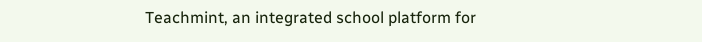Teachmint, an integrated school platform for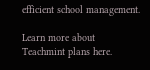efficient school management.

Learn more about Teachmint plans here.